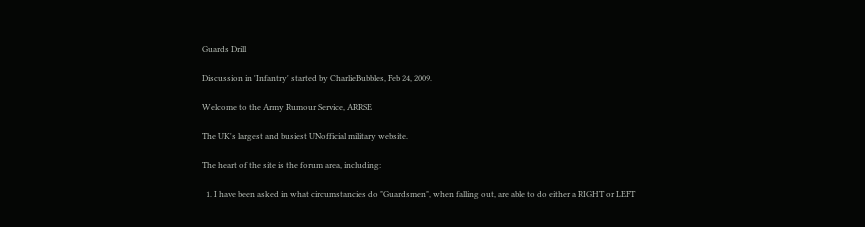Guards Drill

Discussion in 'Infantry' started by CharlieBubbles, Feb 24, 2009.

Welcome to the Army Rumour Service, ARRSE

The UK's largest and busiest UNofficial military website.

The heart of the site is the forum area, including:

  1. I have been asked in what circumstancies do "Guardsmen", when falling out, are able to do either a RIGHT or LEFT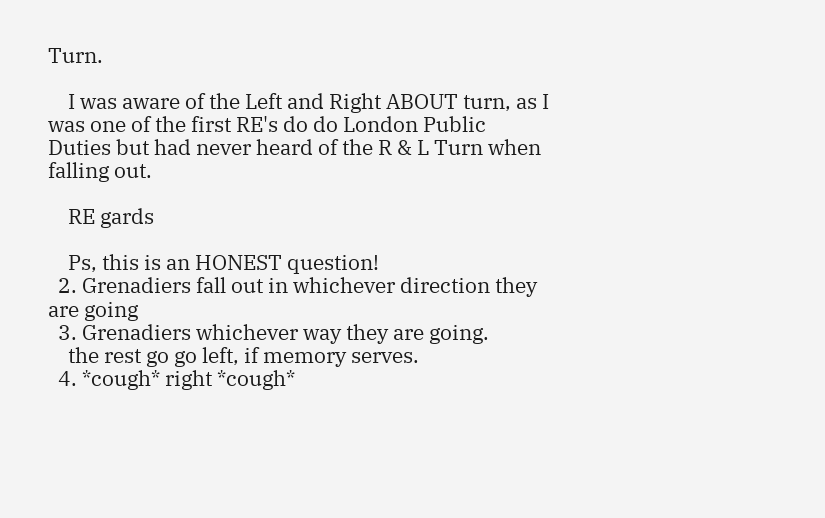Turn.

    I was aware of the Left and Right ABOUT turn, as I was one of the first RE's do do London Public Duties but had never heard of the R & L Turn when falling out.

    RE gards

    Ps, this is an HONEST question!
  2. Grenadiers fall out in whichever direction they are going
  3. Grenadiers whichever way they are going.
    the rest go go left, if memory serves.
  4. *cough* right *cough*